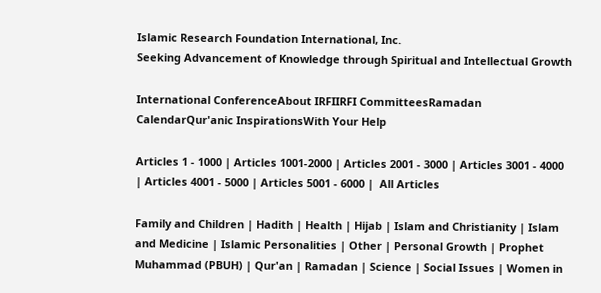Islamic Research Foundation International, Inc.
Seeking Advancement of Knowledge through Spiritual and Intellectual Growth

International ConferenceAbout IRFIIRFI CommitteesRamadan CalendarQur'anic InspirationsWith Your Help

Articles 1 - 1000 | Articles 1001-2000 | Articles 2001 - 3000 | Articles 3001 - 4000 | Articles 4001 - 5000 | Articles 5001 - 6000 |  All Articles

Family and Children | Hadith | Health | Hijab | Islam and Christianity | Islam and Medicine | Islamic Personalities | Other | Personal Growth | Prophet Muhammad (PBUH) | Qur'an | Ramadan | Science | Social Issues | Women in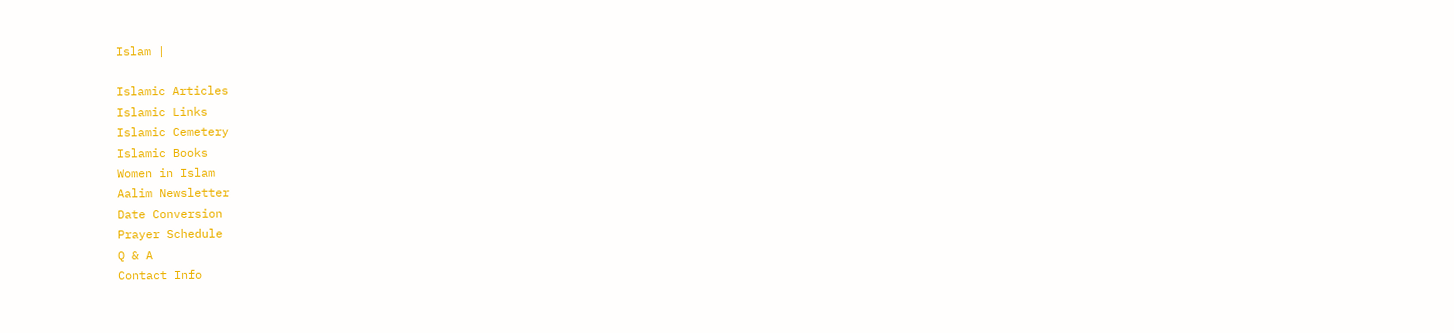Islam |

Islamic Articles
Islamic Links
Islamic Cemetery
Islamic Books
Women in Islam
Aalim Newsletter
Date Conversion
Prayer Schedule
Q & A
Contact Info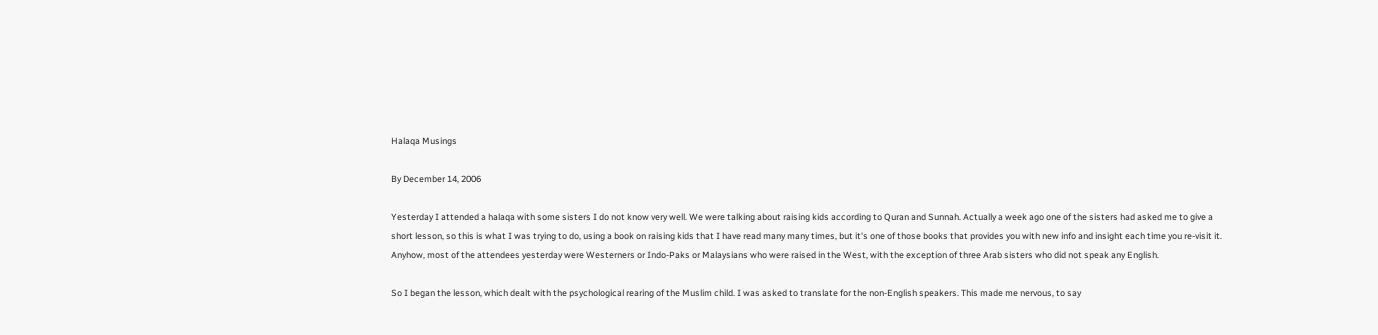Halaqa Musings

By December 14, 2006

Yesterday I attended a halaqa with some sisters I do not know very well. We were talking about raising kids according to Quran and Sunnah. Actually a week ago one of the sisters had asked me to give a short lesson, so this is what I was trying to do, using a book on raising kids that I have read many many times, but it's one of those books that provides you with new info and insight each time you re-visit it. Anyhow, most of the attendees yesterday were Westerners or Indo-Paks or Malaysians who were raised in the West, with the exception of three Arab sisters who did not speak any English.

So I began the lesson, which dealt with the psychological rearing of the Muslim child. I was asked to translate for the non-English speakers. This made me nervous, to say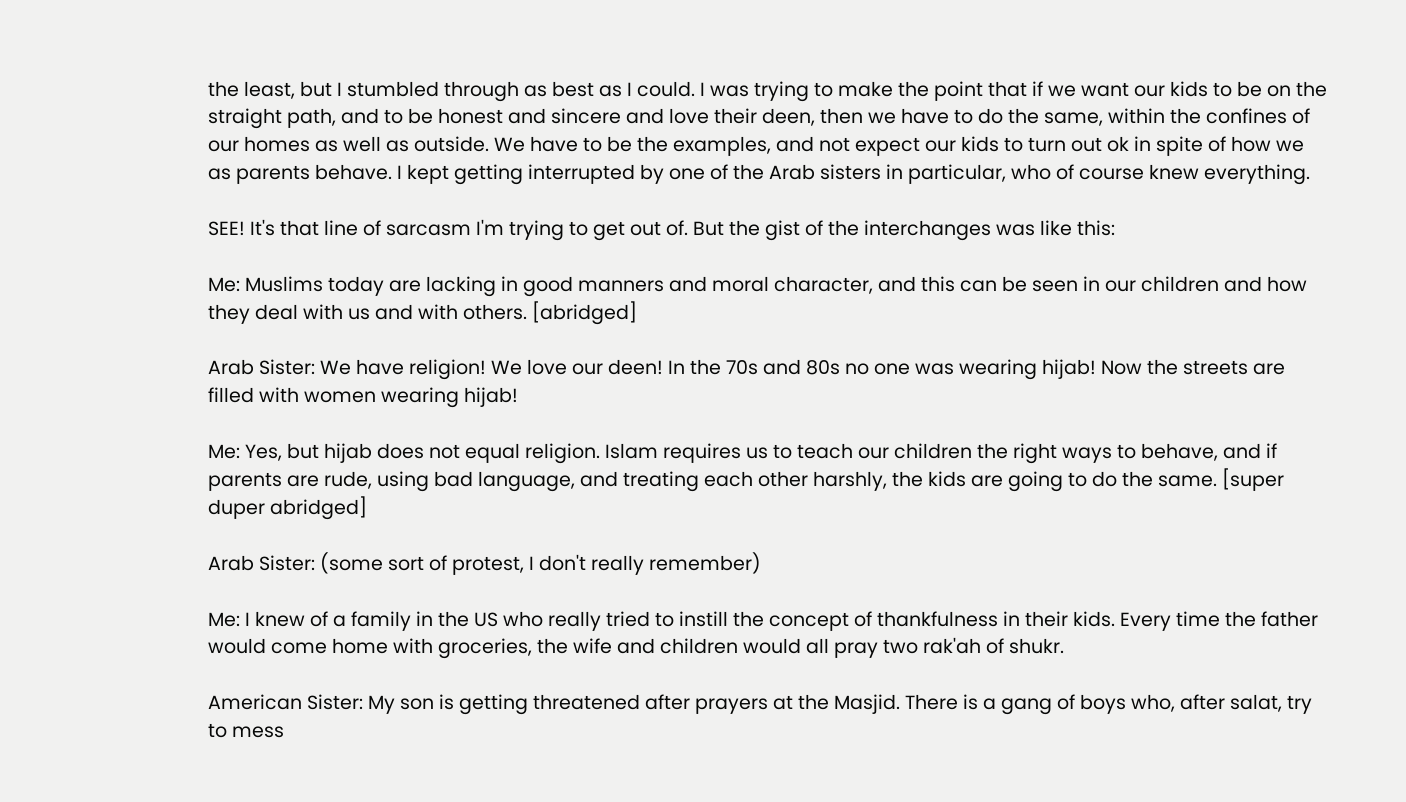the least, but I stumbled through as best as I could. I was trying to make the point that if we want our kids to be on the straight path, and to be honest and sincere and love their deen, then we have to do the same, within the confines of our homes as well as outside. We have to be the examples, and not expect our kids to turn out ok in spite of how we as parents behave. I kept getting interrupted by one of the Arab sisters in particular, who of course knew everything.

SEE! It's that line of sarcasm I'm trying to get out of. But the gist of the interchanges was like this:

Me: Muslims today are lacking in good manners and moral character, and this can be seen in our children and how they deal with us and with others. [abridged]

Arab Sister: We have religion! We love our deen! In the 70s and 80s no one was wearing hijab! Now the streets are filled with women wearing hijab!

Me: Yes, but hijab does not equal religion. Islam requires us to teach our children the right ways to behave, and if parents are rude, using bad language, and treating each other harshly, the kids are going to do the same. [super duper abridged]

Arab Sister: (some sort of protest, I don't really remember)

Me: I knew of a family in the US who really tried to instill the concept of thankfulness in their kids. Every time the father would come home with groceries, the wife and children would all pray two rak'ah of shukr.

American Sister: My son is getting threatened after prayers at the Masjid. There is a gang of boys who, after salat, try to mess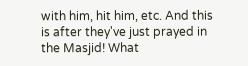with him, hit him, etc. And this is after they've just prayed in the Masjid! What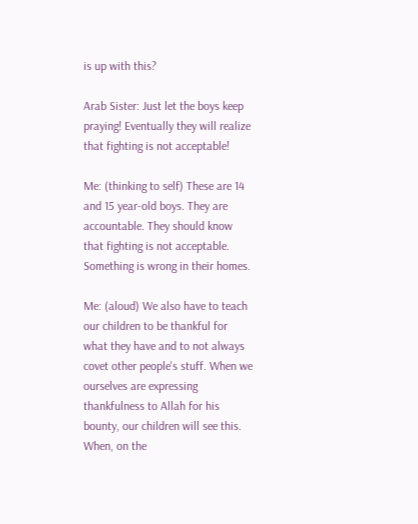is up with this?

Arab Sister: Just let the boys keep praying! Eventually they will realize that fighting is not acceptable!

Me: (thinking to self) These are 14 and 15 year-old boys. They are accountable. They should know that fighting is not acceptable. Something is wrong in their homes.

Me: (aloud) We also have to teach our children to be thankful for what they have and to not always covet other people's stuff. When we ourselves are expressing thankfulness to Allah for his bounty, our children will see this. When, on the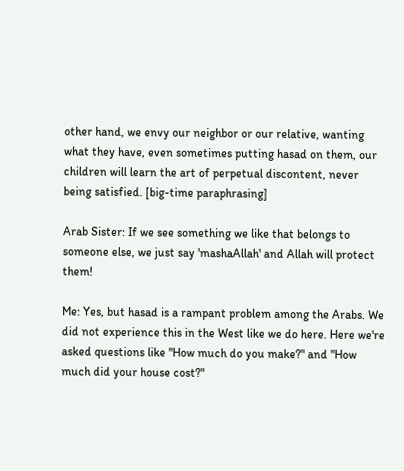other hand, we envy our neighbor or our relative, wanting what they have, even sometimes putting hasad on them, our children will learn the art of perpetual discontent, never being satisfied. [big-time paraphrasing]

Arab Sister: If we see something we like that belongs to someone else, we just say 'mashaAllah' and Allah will protect them!

Me: Yes, but hasad is a rampant problem among the Arabs. We did not experience this in the West like we do here. Here we're asked questions like "How much do you make?" and "How much did your house cost?"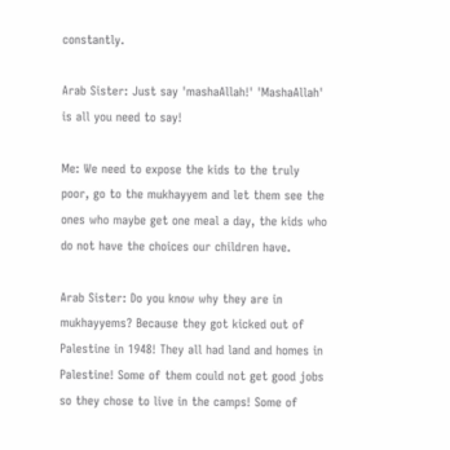constantly.

Arab Sister: Just say 'mashaAllah!' 'MashaAllah' is all you need to say!

Me: We need to expose the kids to the truly poor, go to the mukhayyem and let them see the ones who maybe get one meal a day, the kids who do not have the choices our children have.

Arab Sister: Do you know why they are in mukhayyems? Because they got kicked out of Palestine in 1948! They all had land and homes in Palestine! Some of them could not get good jobs so they chose to live in the camps! Some of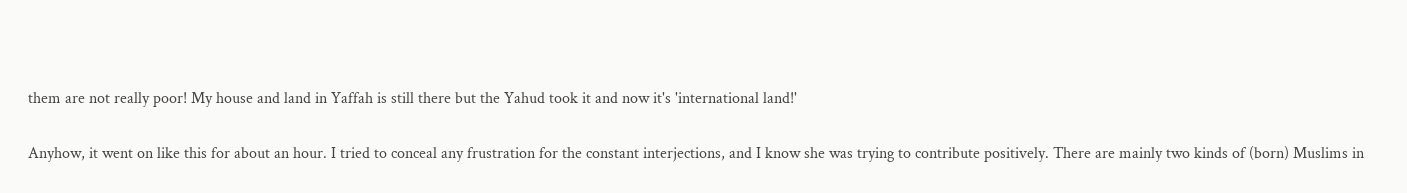them are not really poor! My house and land in Yaffah is still there but the Yahud took it and now it's 'international land!'

Anyhow, it went on like this for about an hour. I tried to conceal any frustration for the constant interjections, and I know she was trying to contribute positively. There are mainly two kinds of (born) Muslims in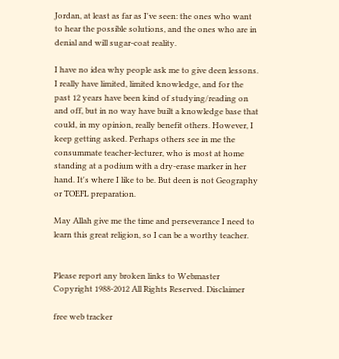Jordan, at least as far as I've seen: the ones who want to hear the possible solutions, and the ones who are in denial and will sugar-coat reality.

I have no idea why people ask me to give deen lessons. I really have limited, limited knowledge, and for the past 12 years have been kind of studying/reading on and off, but in no way have built a knowledge base that could, in my opinion, really benefit others. However, I keep getting asked. Perhaps others see in me the consummate teacher-lecturer, who is most at home standing at a podium with a dry-erase marker in her hand. It's where I like to be. But deen is not Geography or TOEFL preparation.

May Allah give me the time and perseverance I need to learn this great religion, so I can be a worthy teacher.


Please report any broken links to Webmaster
Copyright 1988-2012 All Rights Reserved. Disclaimer

free web tracker